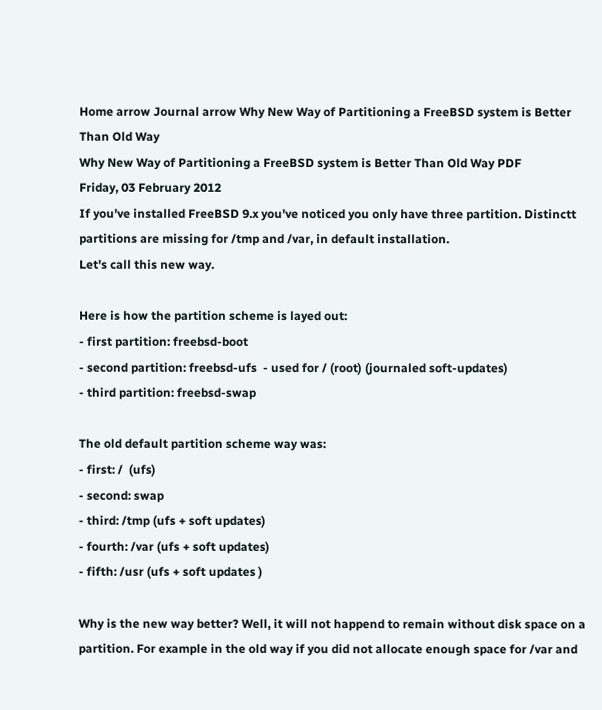Home arrow Journal arrow Why New Way of Partitioning a FreeBSD system is Better Than Old Way
Why New Way of Partitioning a FreeBSD system is Better Than Old Way PDF
Friday, 03 February 2012
If you've installed FreeBSD 9.x you've noticed you only have three partition. Distinctt partitions are missing for /tmp and /var, in default installation.
Let's call this new way.

Here is how the partition scheme is layed out:
- first partition: freebsd-boot
- second partition: freebsd-ufs  - used for / (root) (journaled soft-updates)
- third partition: freebsd-swap

The old default partition scheme way was:
- first: /  (ufs)
- second: swap
- third: /tmp (ufs + soft updates)
- fourth: /var (ufs + soft updates)
- fifth: /usr (ufs + soft updates )

Why is the new way better? Well, it will not happend to remain without disk space on a partition. For example in the old way if you did not allocate enough space for /var and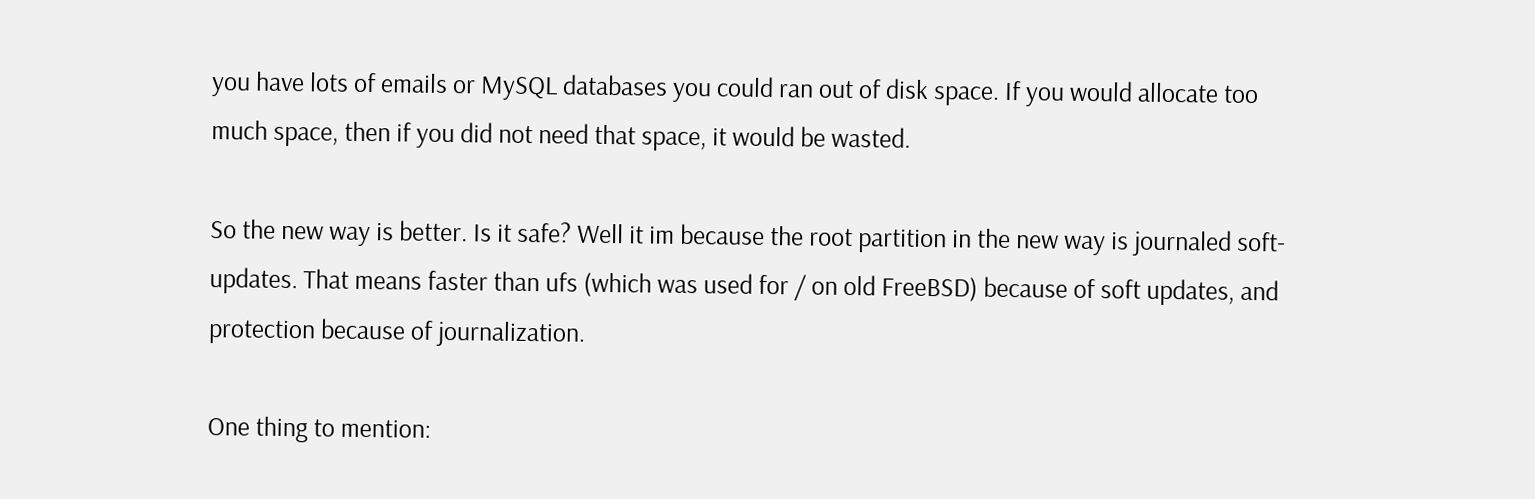you have lots of emails or MySQL databases you could ran out of disk space. If you would allocate too much space, then if you did not need that space, it would be wasted.

So the new way is better. Is it safe? Well it im because the root partition in the new way is journaled soft-updates. That means faster than ufs (which was used for / on old FreeBSD) because of soft updates, and protection because of journalization.

One thing to mention: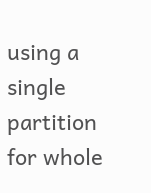using a single partition for whole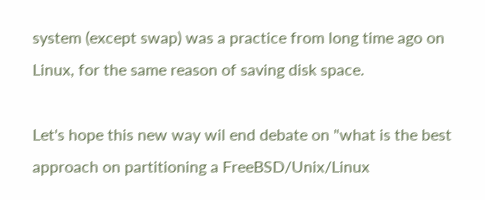system (except swap) was a practice from long time ago on Linux, for the same reason of saving disk space.

Let's hope this new way wil end debate on "what is the best approach on partitioning a FreeBSD/Unix/Linux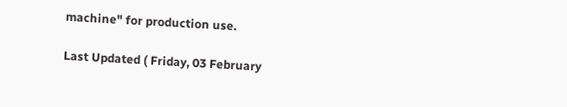machine" for production use.

Last Updated ( Friday, 03 February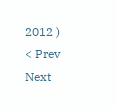2012 )
< Prev   Next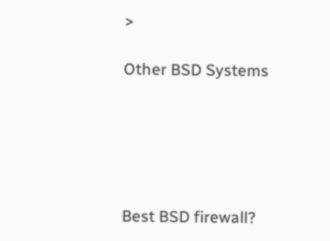>

Other BSD Systems





Best BSD firewall?